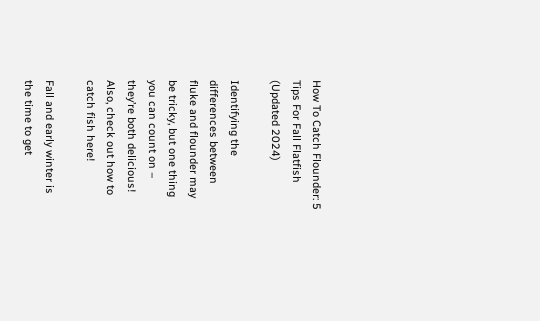How To Catch Flounder: 5 Tips For Fall Flatfish (Updated 2024)

Identifying the differences between fluke and flounder may be tricky, but one thing you can count on – they’re both delicious!  Also, check out how to catch fish here!

Fall and early winter is the time to get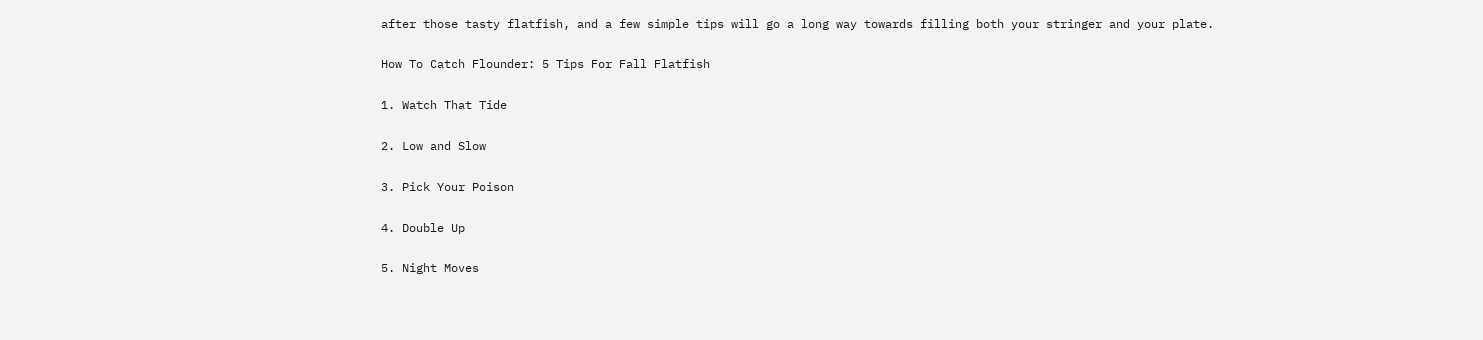after those tasty flatfish, and a few simple tips will go a long way towards filling both your stringer and your plate.

How To Catch Flounder: 5 Tips For Fall Flatfish

1. Watch That Tide

2. Low and Slow

3. Pick Your Poison

4. Double Up

5. Night Moves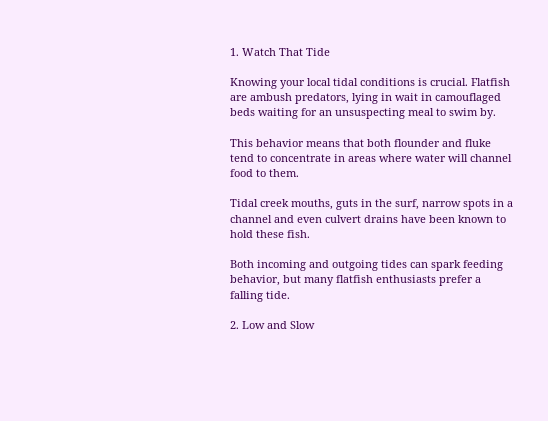1. Watch That Tide

Knowing your local tidal conditions is crucial. Flatfish are ambush predators, lying in wait in camouflaged beds waiting for an unsuspecting meal to swim by.

This behavior means that both flounder and fluke tend to concentrate in areas where water will channel food to them.

Tidal creek mouths, guts in the surf, narrow spots in a channel and even culvert drains have been known to hold these fish.

Both incoming and outgoing tides can spark feeding behavior, but many flatfish enthusiasts prefer a falling tide.

2. Low and Slow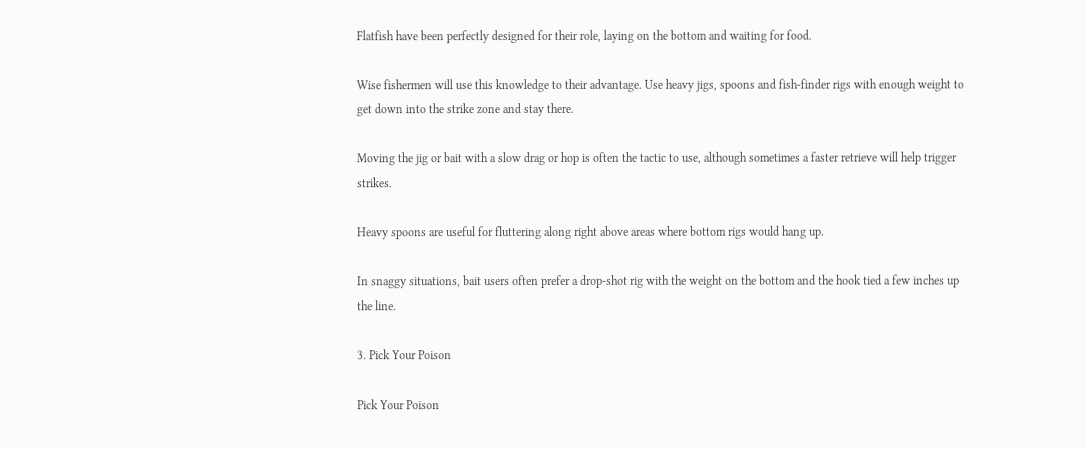Flatfish have been perfectly designed for their role, laying on the bottom and waiting for food.

Wise fishermen will use this knowledge to their advantage. Use heavy jigs, spoons and fish-finder rigs with enough weight to get down into the strike zone and stay there.

Moving the jig or bait with a slow drag or hop is often the tactic to use, although sometimes a faster retrieve will help trigger strikes.

Heavy spoons are useful for fluttering along right above areas where bottom rigs would hang up.

In snaggy situations, bait users often prefer a drop-shot rig with the weight on the bottom and the hook tied a few inches up the line.

3. Pick Your Poison

Pick Your Poison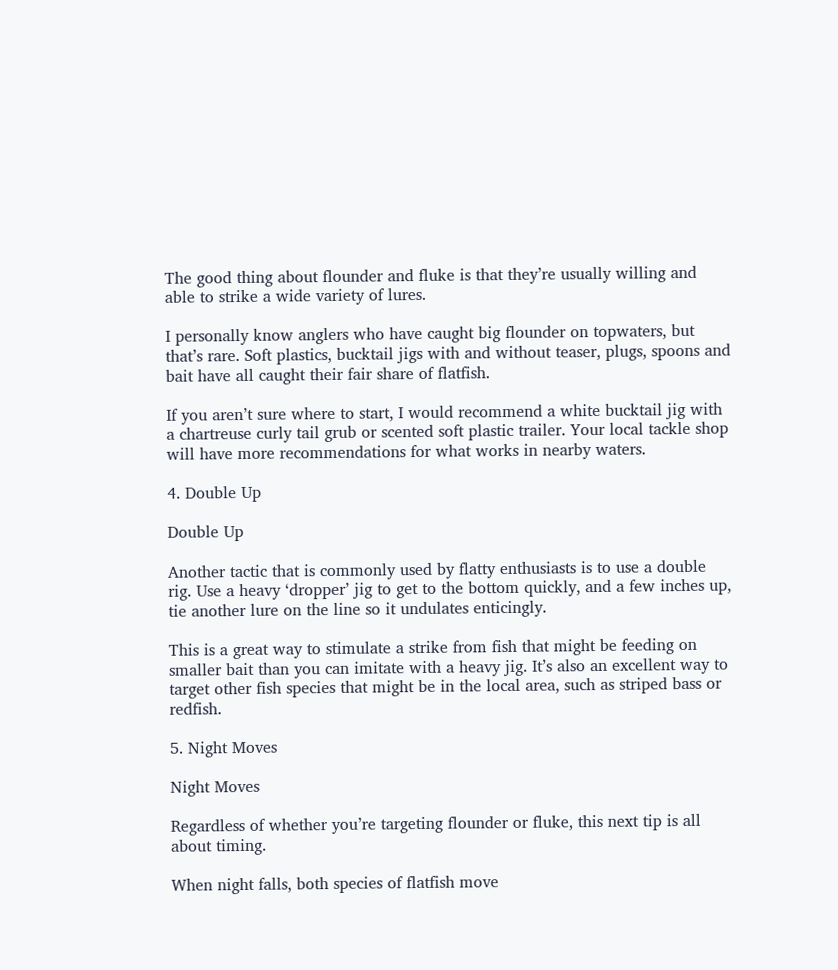The good thing about flounder and fluke is that they’re usually willing and able to strike a wide variety of lures.

I personally know anglers who have caught big flounder on topwaters, but that’s rare. Soft plastics, bucktail jigs with and without teaser, plugs, spoons and bait have all caught their fair share of flatfish.

If you aren’t sure where to start, I would recommend a white bucktail jig with a chartreuse curly tail grub or scented soft plastic trailer. Your local tackle shop will have more recommendations for what works in nearby waters.

4. Double Up

Double Up

Another tactic that is commonly used by flatty enthusiasts is to use a double rig. Use a heavy ‘dropper’ jig to get to the bottom quickly, and a few inches up, tie another lure on the line so it undulates enticingly.

This is a great way to stimulate a strike from fish that might be feeding on smaller bait than you can imitate with a heavy jig. It’s also an excellent way to target other fish species that might be in the local area, such as striped bass or redfish.

5. Night Moves

Night Moves

Regardless of whether you’re targeting flounder or fluke, this next tip is all about timing.

When night falls, both species of flatfish move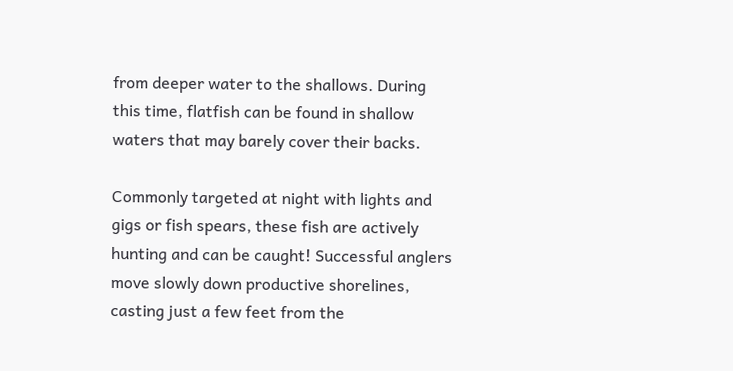from deeper water to the shallows. During this time, flatfish can be found in shallow waters that may barely cover their backs.

Commonly targeted at night with lights and gigs or fish spears, these fish are actively hunting and can be caught! Successful anglers move slowly down productive shorelines, casting just a few feet from the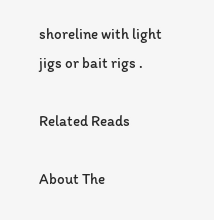shoreline with light jigs or bait rigs .

Related Reads

About The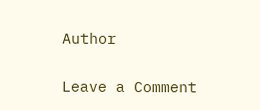Author

Leave a Comment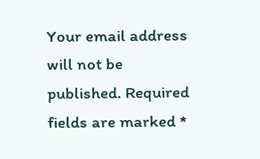Your email address will not be published. Required fields are marked *